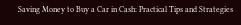Saving Money to Buy a Car in Cash: Practical Tips and Strategies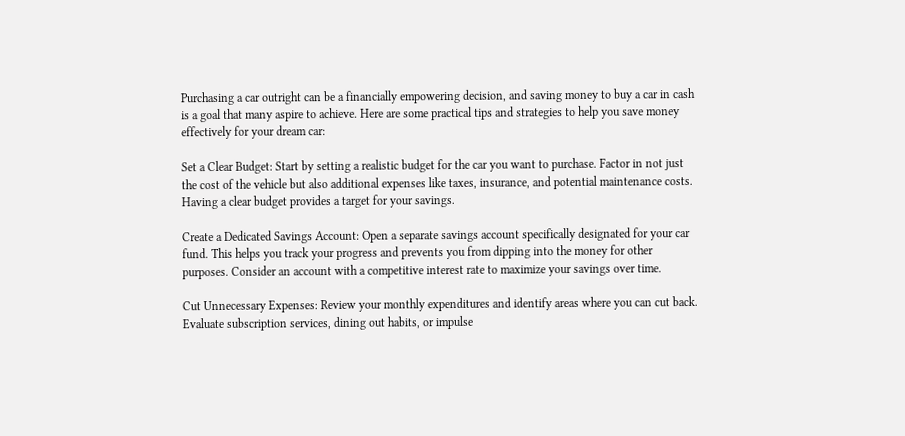Purchasing a car outright can be a financially empowering decision, and saving money to buy a car in cash is a goal that many aspire to achieve. Here are some practical tips and strategies to help you save money effectively for your dream car:

Set a Clear Budget: Start by setting a realistic budget for the car you want to purchase. Factor in not just the cost of the vehicle but also additional expenses like taxes, insurance, and potential maintenance costs. Having a clear budget provides a target for your savings.

Create a Dedicated Savings Account: Open a separate savings account specifically designated for your car fund. This helps you track your progress and prevents you from dipping into the money for other purposes. Consider an account with a competitive interest rate to maximize your savings over time.

Cut Unnecessary Expenses: Review your monthly expenditures and identify areas where you can cut back. Evaluate subscription services, dining out habits, or impulse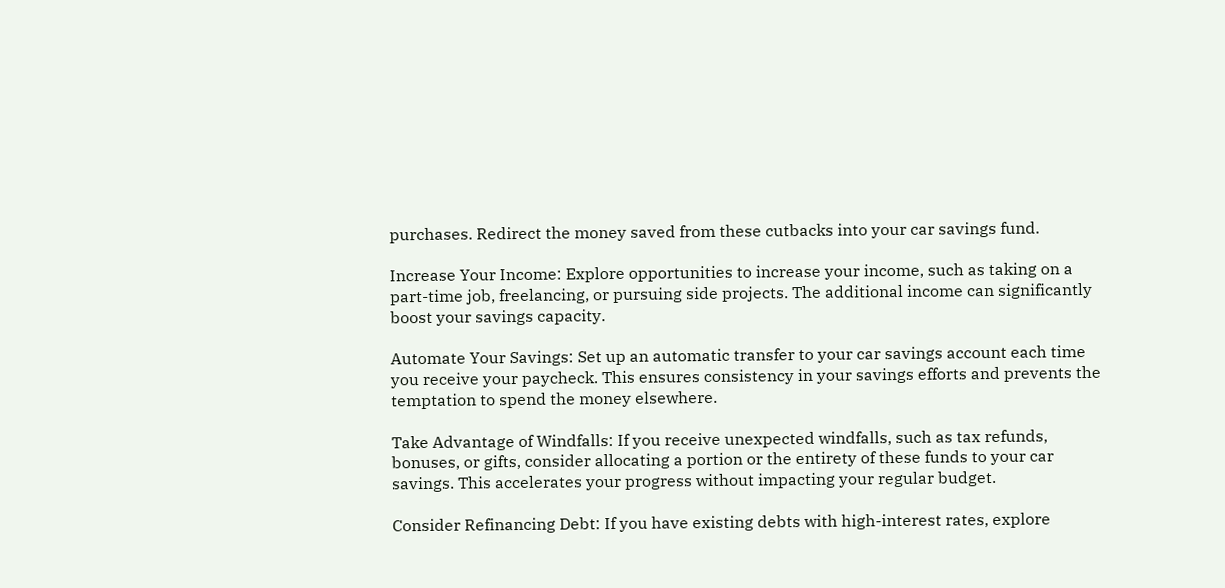purchases. Redirect the money saved from these cutbacks into your car savings fund.

Increase Your Income: Explore opportunities to increase your income, such as taking on a part-time job, freelancing, or pursuing side projects. The additional income can significantly boost your savings capacity.

Automate Your Savings: Set up an automatic transfer to your car savings account each time you receive your paycheck. This ensures consistency in your savings efforts and prevents the temptation to spend the money elsewhere.

Take Advantage of Windfalls: If you receive unexpected windfalls, such as tax refunds, bonuses, or gifts, consider allocating a portion or the entirety of these funds to your car savings. This accelerates your progress without impacting your regular budget.

Consider Refinancing Debt: If you have existing debts with high-interest rates, explore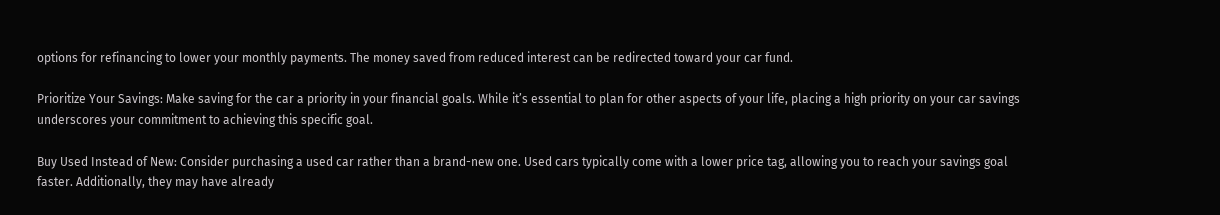options for refinancing to lower your monthly payments. The money saved from reduced interest can be redirected toward your car fund.

Prioritize Your Savings: Make saving for the car a priority in your financial goals. While it’s essential to plan for other aspects of your life, placing a high priority on your car savings underscores your commitment to achieving this specific goal.

Buy Used Instead of New: Consider purchasing a used car rather than a brand-new one. Used cars typically come with a lower price tag, allowing you to reach your savings goal faster. Additionally, they may have already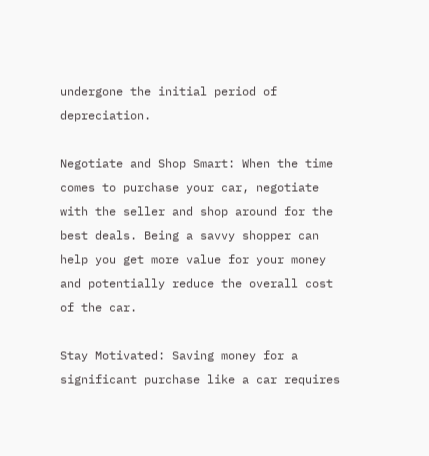undergone the initial period of depreciation.

Negotiate and Shop Smart: When the time comes to purchase your car, negotiate with the seller and shop around for the best deals. Being a savvy shopper can help you get more value for your money and potentially reduce the overall cost of the car.

Stay Motivated: Saving money for a significant purchase like a car requires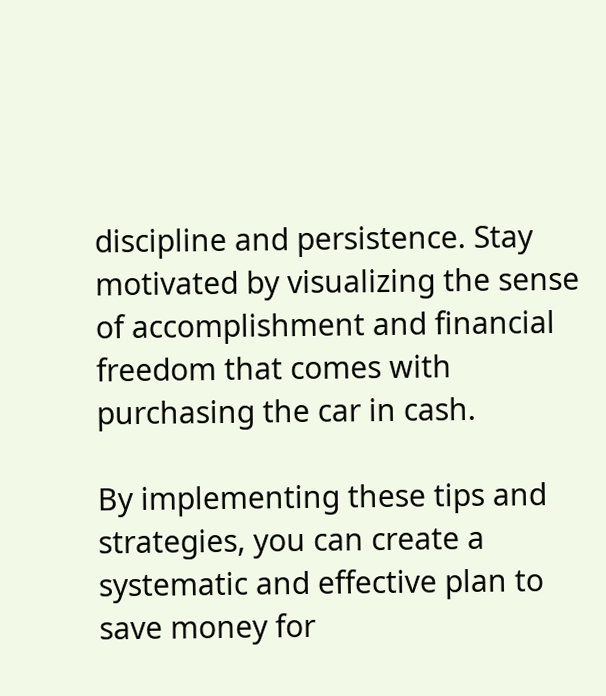discipline and persistence. Stay motivated by visualizing the sense of accomplishment and financial freedom that comes with purchasing the car in cash.

By implementing these tips and strategies, you can create a systematic and effective plan to save money for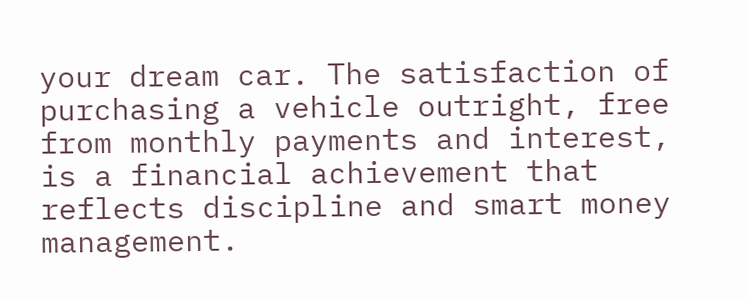your dream car. The satisfaction of purchasing a vehicle outright, free from monthly payments and interest, is a financial achievement that reflects discipline and smart money management.